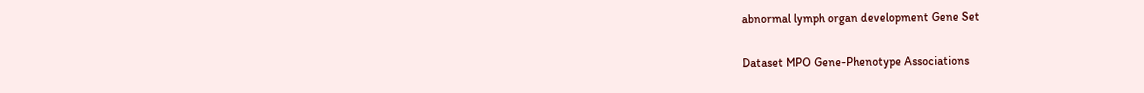abnormal lymph organ development Gene Set

Dataset MPO Gene-Phenotype Associations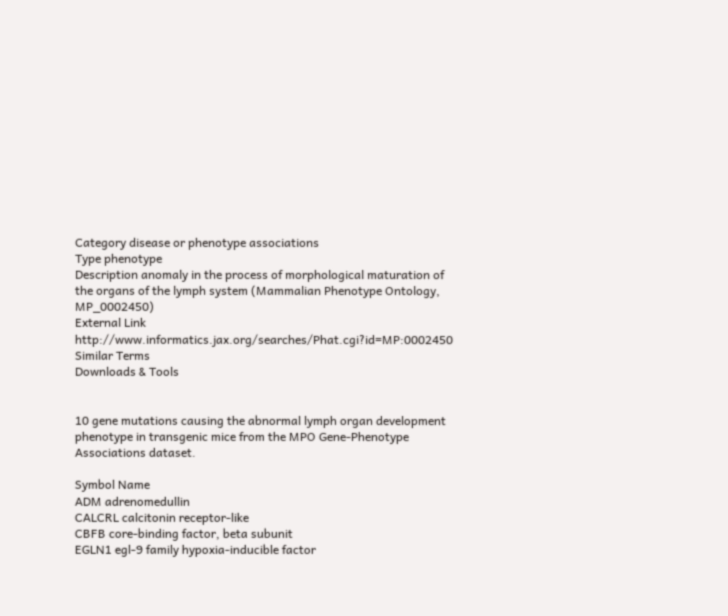Category disease or phenotype associations
Type phenotype
Description anomaly in the process of morphological maturation of the organs of the lymph system (Mammalian Phenotype Ontology, MP_0002450)
External Link http://www.informatics.jax.org/searches/Phat.cgi?id=MP:0002450
Similar Terms
Downloads & Tools


10 gene mutations causing the abnormal lymph organ development phenotype in transgenic mice from the MPO Gene-Phenotype Associations dataset.

Symbol Name
ADM adrenomedullin
CALCRL calcitonin receptor-like
CBFB core-binding factor, beta subunit
EGLN1 egl-9 family hypoxia-inducible factor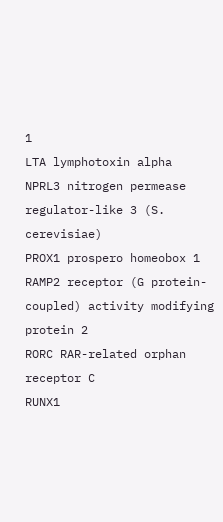1
LTA lymphotoxin alpha
NPRL3 nitrogen permease regulator-like 3 (S. cerevisiae)
PROX1 prospero homeobox 1
RAMP2 receptor (G protein-coupled) activity modifying protein 2
RORC RAR-related orphan receptor C
RUNX1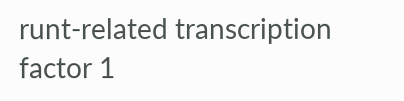runt-related transcription factor 1